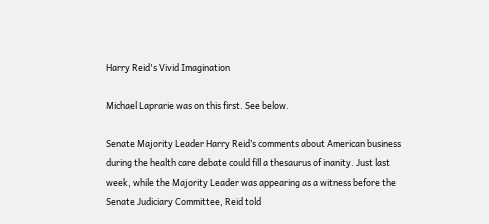Harry Reid's Vivid Imagination

Michael Laprarie was on this first. See below.

Senate Majority Leader Harry Reid’s comments about American business during the health care debate could fill a thesaurus of inanity. Just last week, while the Majority Leader was appearing as a witness before the Senate Judiciary Committee, Reid told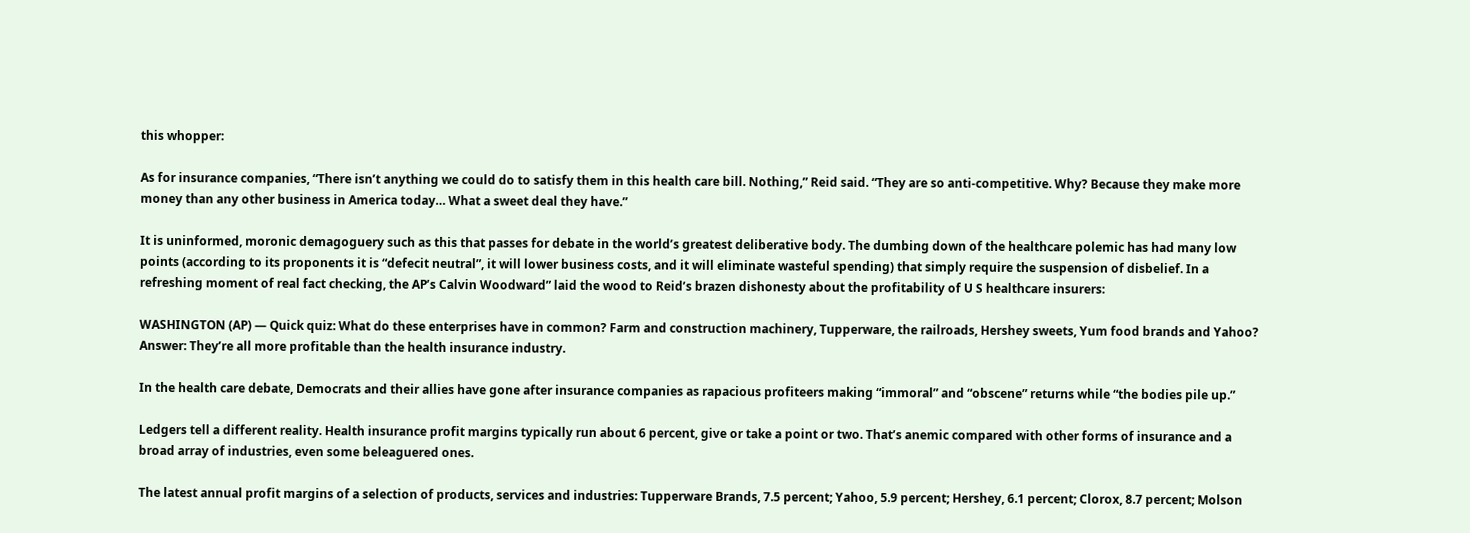this whopper:

As for insurance companies, “There isn’t anything we could do to satisfy them in this health care bill. Nothing,” Reid said. “They are so anti-competitive. Why? Because they make more money than any other business in America today… What a sweet deal they have.”

It is uninformed, moronic demagoguery such as this that passes for debate in the world’s greatest deliberative body. The dumbing down of the healthcare polemic has had many low points (according to its proponents it is “defecit neutral”, it will lower business costs, and it will eliminate wasteful spending) that simply require the suspension of disbelief. In a refreshing moment of real fact checking, the AP’s Calvin Woodward” laid the wood to Reid’s brazen dishonesty about the profitability of U S healthcare insurers:

WASHINGTON (AP) — Quick quiz: What do these enterprises have in common? Farm and construction machinery, Tupperware, the railroads, Hershey sweets, Yum food brands and Yahoo? Answer: They’re all more profitable than the health insurance industry.

In the health care debate, Democrats and their allies have gone after insurance companies as rapacious profiteers making “immoral” and “obscene” returns while “the bodies pile up.”

Ledgers tell a different reality. Health insurance profit margins typically run about 6 percent, give or take a point or two. That’s anemic compared with other forms of insurance and a broad array of industries, even some beleaguered ones.

The latest annual profit margins of a selection of products, services and industries: Tupperware Brands, 7.5 percent; Yahoo, 5.9 percent; Hershey, 6.1 percent; Clorox, 8.7 percent; Molson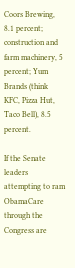Coors Brewing, 8.1 percent; construction and farm machinery, 5 percent; Yum Brands (think KFC, Pizza Hut, Taco Bell), 8.5 percent.

If the Senate leaders attempting to ram ObamaCare through the Congress are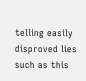telling easily disproved lies such as this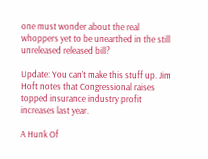one must wonder about the real whoppers yet to be unearthed in the still unreleased released bill?

Update: You can’t make this stuff up. Jim Hoft notes that Congressional raises topped insurance industry profit increases last year.

A Hunk Of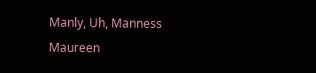Manly, Uh, Manness
Maureen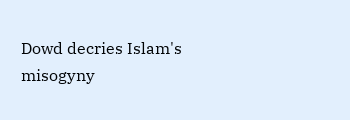Dowd decries Islam's misogyny